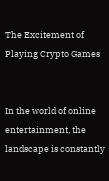The Excitement of Playing Crypto Games


In the world of online entertainment, the landscape is constantly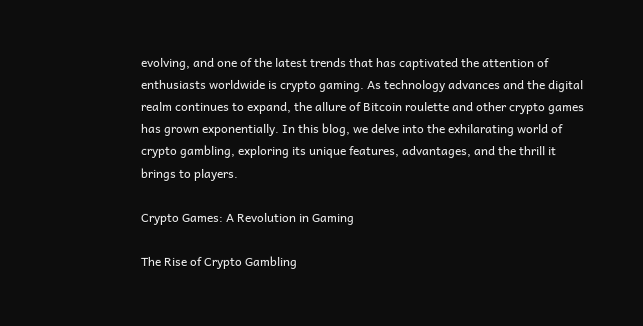evolving, and one of the latest trends that has captivated the attention of enthusiasts worldwide is crypto gaming. As technology advances and the digital realm continues to expand, the allure of Bitcoin roulette and other crypto games has grown exponentially. In this blog, we delve into the exhilarating world of crypto gambling, exploring its unique features, advantages, and the thrill it brings to players.

Crypto Games: A Revolution in Gaming

The Rise of Crypto Gambling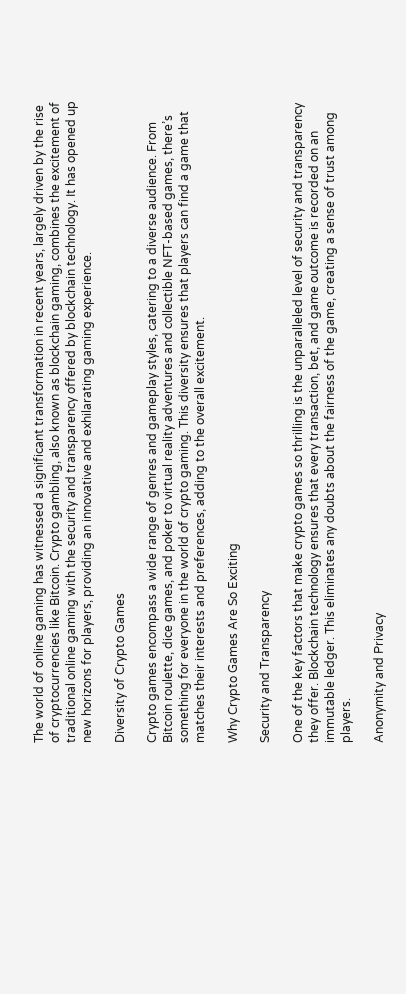The world of online gaming has witnessed a significant transformation in recent years, largely driven by the rise of cryptocurrencies like Bitcoin. Crypto gambling, also known as blockchain gaming, combines the excitement of traditional online gaming with the security and transparency offered by blockchain technology. It has opened up new horizons for players, providing an innovative and exhilarating gaming experience.

Diversity of Crypto Games

Crypto games encompass a wide range of genres and gameplay styles, catering to a diverse audience. From Bitcoin roulette, dice games, and poker to virtual reality adventures and collectible NFT-based games, there’s something for everyone in the world of crypto gaming. This diversity ensures that players can find a game that matches their interests and preferences, adding to the overall excitement.

Why Crypto Games Are So Exciting

Security and Transparency

One of the key factors that make crypto games so thrilling is the unparalleled level of security and transparency they offer. Blockchain technology ensures that every transaction, bet, and game outcome is recorded on an immutable ledger. This eliminates any doubts about the fairness of the game, creating a sense of trust among players.

Anonymity and Privacy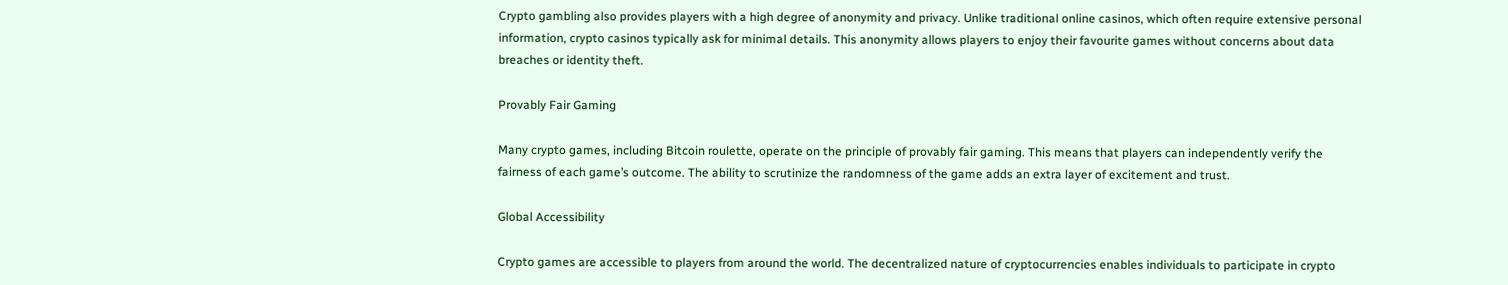Crypto gambling also provides players with a high degree of anonymity and privacy. Unlike traditional online casinos, which often require extensive personal information, crypto casinos typically ask for minimal details. This anonymity allows players to enjoy their favourite games without concerns about data breaches or identity theft.

Provably Fair Gaming

Many crypto games, including Bitcoin roulette, operate on the principle of provably fair gaming. This means that players can independently verify the fairness of each game’s outcome. The ability to scrutinize the randomness of the game adds an extra layer of excitement and trust.

Global Accessibility

Crypto games are accessible to players from around the world. The decentralized nature of cryptocurrencies enables individuals to participate in crypto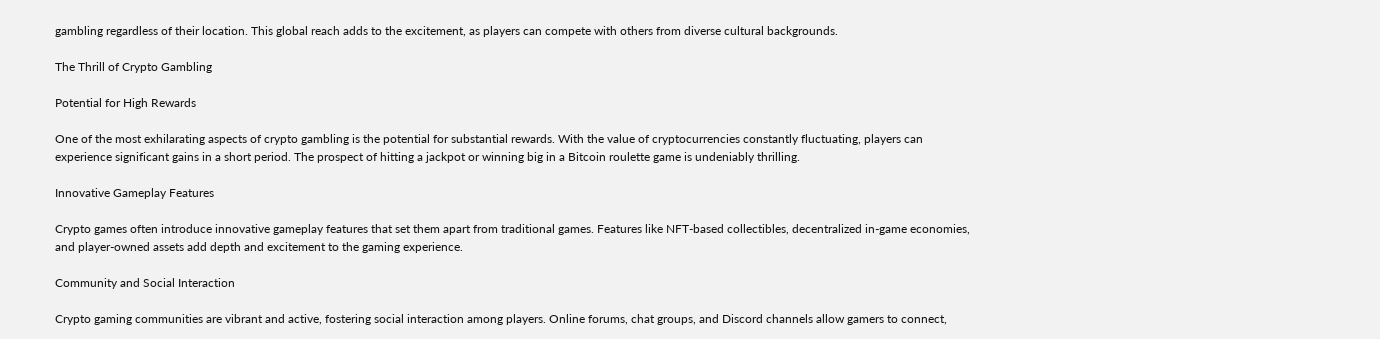gambling regardless of their location. This global reach adds to the excitement, as players can compete with others from diverse cultural backgrounds.

The Thrill of Crypto Gambling

Potential for High Rewards

One of the most exhilarating aspects of crypto gambling is the potential for substantial rewards. With the value of cryptocurrencies constantly fluctuating, players can experience significant gains in a short period. The prospect of hitting a jackpot or winning big in a Bitcoin roulette game is undeniably thrilling.

Innovative Gameplay Features

Crypto games often introduce innovative gameplay features that set them apart from traditional games. Features like NFT-based collectibles, decentralized in-game economies, and player-owned assets add depth and excitement to the gaming experience.

Community and Social Interaction

Crypto gaming communities are vibrant and active, fostering social interaction among players. Online forums, chat groups, and Discord channels allow gamers to connect,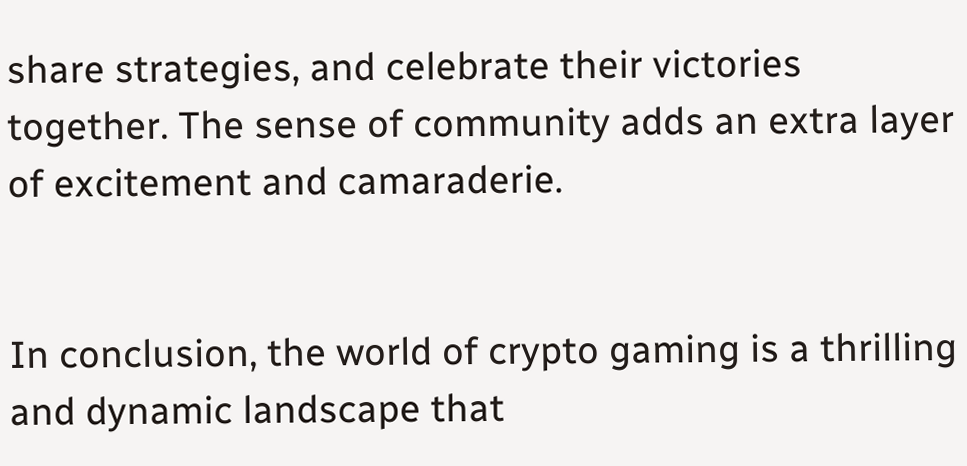share strategies, and celebrate their victories together. The sense of community adds an extra layer of excitement and camaraderie.


In conclusion, the world of crypto gaming is a thrilling and dynamic landscape that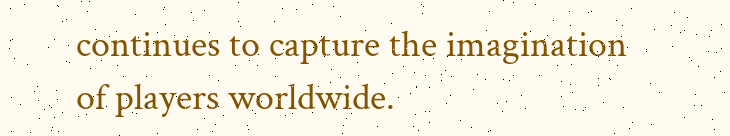continues to capture the imagination of players worldwide.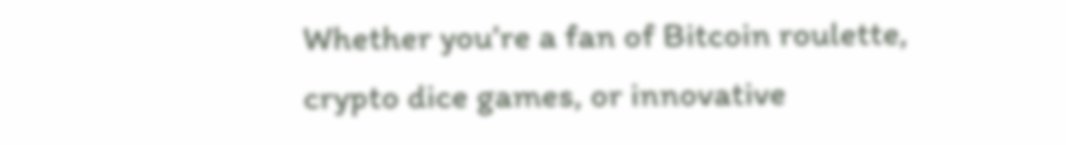Whether you’re a fan of Bitcoin roulette, crypto dice games, or innovative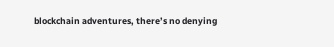blockchain adventures, there’s no denying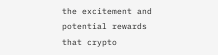the excitement and potential rewards that crypto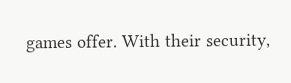games offer. With their security,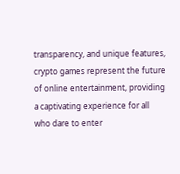transparency, and unique features, crypto games represent the future of online entertainment, providing a captivating experience for all who dare to enter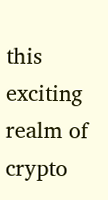this exciting realm of crypto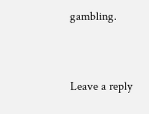gambling.


Leave a reply